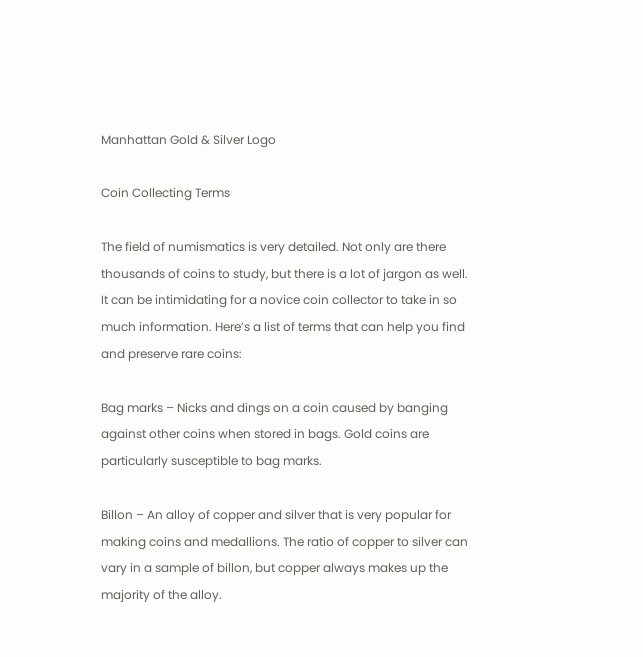Manhattan Gold & Silver Logo

Coin Collecting Terms

The field of numismatics is very detailed. Not only are there thousands of coins to study, but there is a lot of jargon as well. It can be intimidating for a novice coin collector to take in so much information. Here’s a list of terms that can help you find and preserve rare coins:

Bag marks – Nicks and dings on a coin caused by banging against other coins when stored in bags. Gold coins are particularly susceptible to bag marks.

Billon – An alloy of copper and silver that is very popular for making coins and medallions. The ratio of copper to silver can vary in a sample of billon, but copper always makes up the majority of the alloy.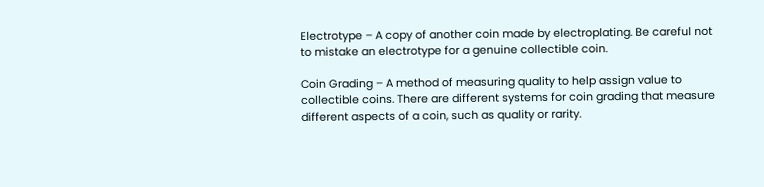Electrotype – A copy of another coin made by electroplating. Be careful not to mistake an electrotype for a genuine collectible coin.

Coin Grading – A method of measuring quality to help assign value to collectible coins. There are different systems for coin grading that measure different aspects of a coin, such as quality or rarity.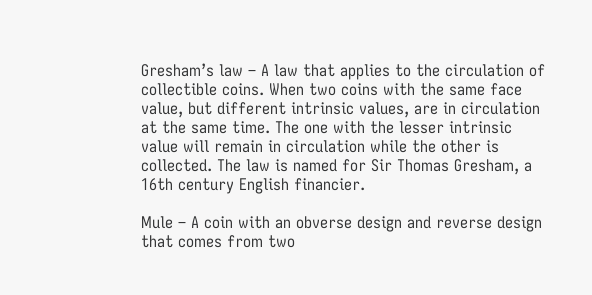Gresham’s law – A law that applies to the circulation of collectible coins. When two coins with the same face value, but different intrinsic values, are in circulation at the same time. The one with the lesser intrinsic value will remain in circulation while the other is collected. The law is named for Sir Thomas Gresham, a 16th century English financier.

Mule – A coin with an obverse design and reverse design that comes from two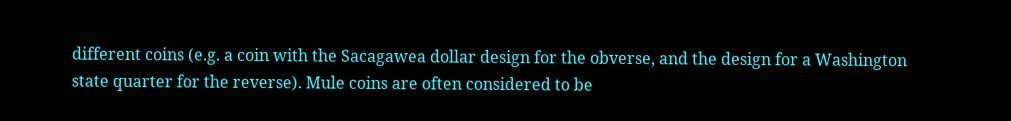different coins (e.g. a coin with the Sacagawea dollar design for the obverse, and the design for a Washington state quarter for the reverse). Mule coins are often considered to be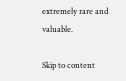extremely rare and valuable.

Skip to content